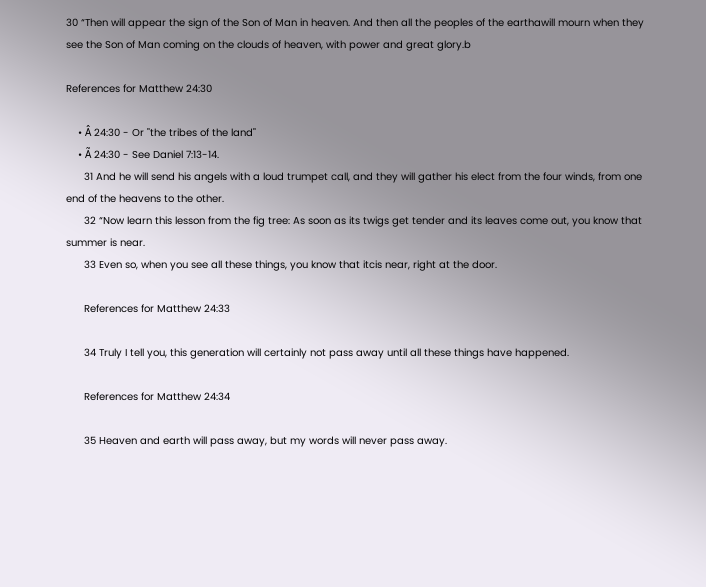30 “Then will appear the sign of the Son of Man in heaven. And then all the peoples of the earthawill mourn when they see the Son of Man coming on the clouds of heaven, with power and great glory.b

References for Matthew 24:30

    • Â 24:30 - Or "the tribes of the land"
    • Ã 24:30 - See Daniel 7:13-14.
      31 And he will send his angels with a loud trumpet call, and they will gather his elect from the four winds, from one end of the heavens to the other.
      32 “Now learn this lesson from the fig tree: As soon as its twigs get tender and its leaves come out, you know that summer is near.
      33 Even so, when you see all these things, you know that itcis near, right at the door.

      References for Matthew 24:33

      34 Truly I tell you, this generation will certainly not pass away until all these things have happened.

      References for Matthew 24:34

      35 Heaven and earth will pass away, but my words will never pass away.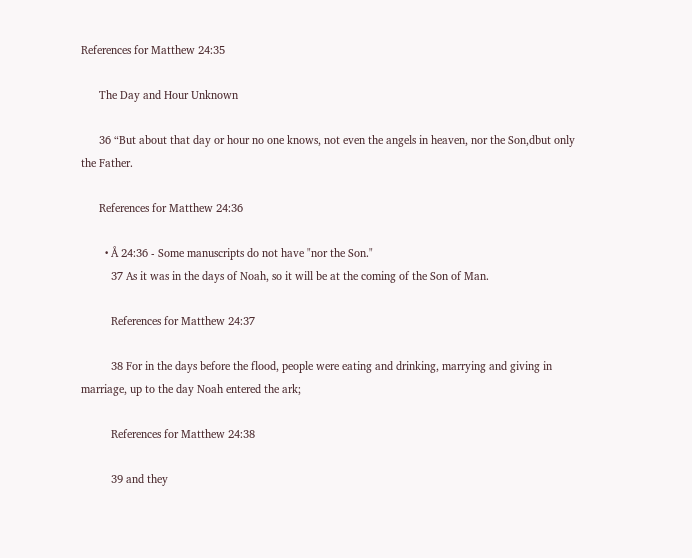References for Matthew 24:35

      The Day and Hour Unknown

      36 “But about that day or hour no one knows, not even the angels in heaven, nor the Son,dbut only the Father.

      References for Matthew 24:36

        • Å 24:36 - Some manuscripts do not have "nor the Son."
          37 As it was in the days of Noah, so it will be at the coming of the Son of Man.

          References for Matthew 24:37

          38 For in the days before the flood, people were eating and drinking, marrying and giving in marriage, up to the day Noah entered the ark;

          References for Matthew 24:38

          39 and they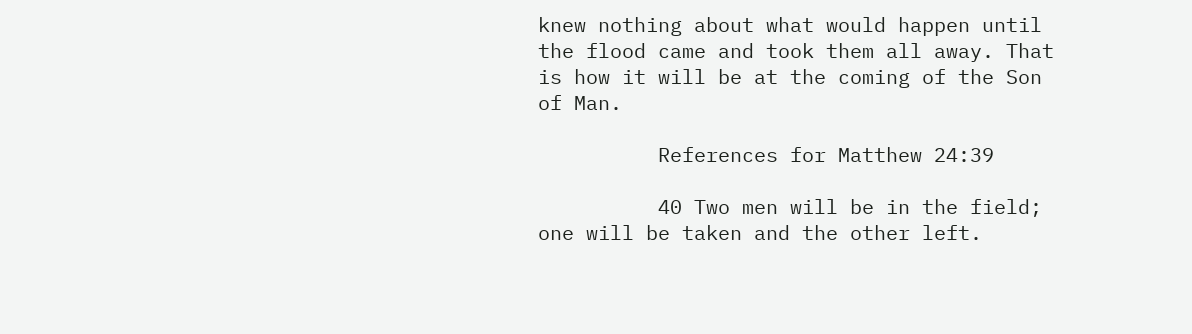knew nothing about what would happen until the flood came and took them all away. That is how it will be at the coming of the Son of Man.

          References for Matthew 24:39

          40 Two men will be in the field; one will be taken and the other left.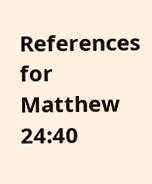References for Matthew 24:40